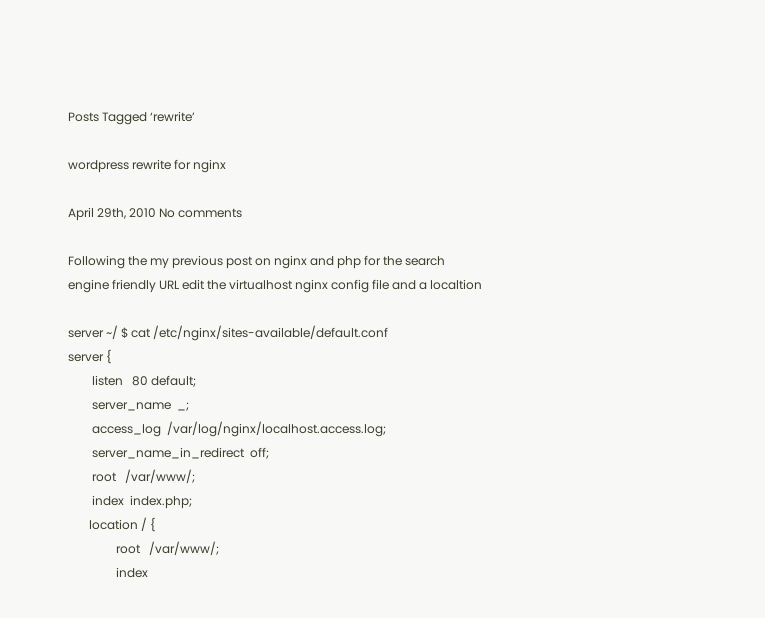Posts Tagged ‘rewrite’

wordpress rewrite for nginx

April 29th, 2010 No comments

Following the my previous post on nginx and php for the search engine friendly URL edit the virtualhost nginx config file and a localtion

server ~/ $ cat /etc/nginx/sites-available/default.conf
server {
        listen   80 default;
        server_name  _;
        access_log  /var/log/nginx/localhost.access.log;
        server_name_in_redirect  off;
        root   /var/www/;
        index  index.php;
       location / {
                root   /var/www/;
                index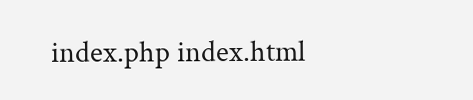index.php index.html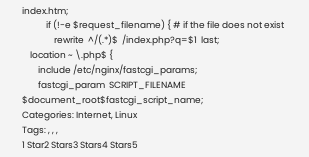index.htm;
            if (!-e $request_filename) { # if the file does not exist
                rewrite  ^/(.*)$  /index.php?q=$1  last;
    location ~ \.php$ {
        include /etc/nginx/fastcgi_params;
        fastcgi_param  SCRIPT_FILENAME    $document_root$fastcgi_script_name;
Categories: Internet, Linux
Tags: , , ,
1 Star2 Stars3 Stars4 Stars5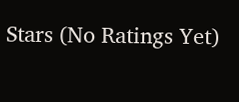Stars (No Ratings Yet)